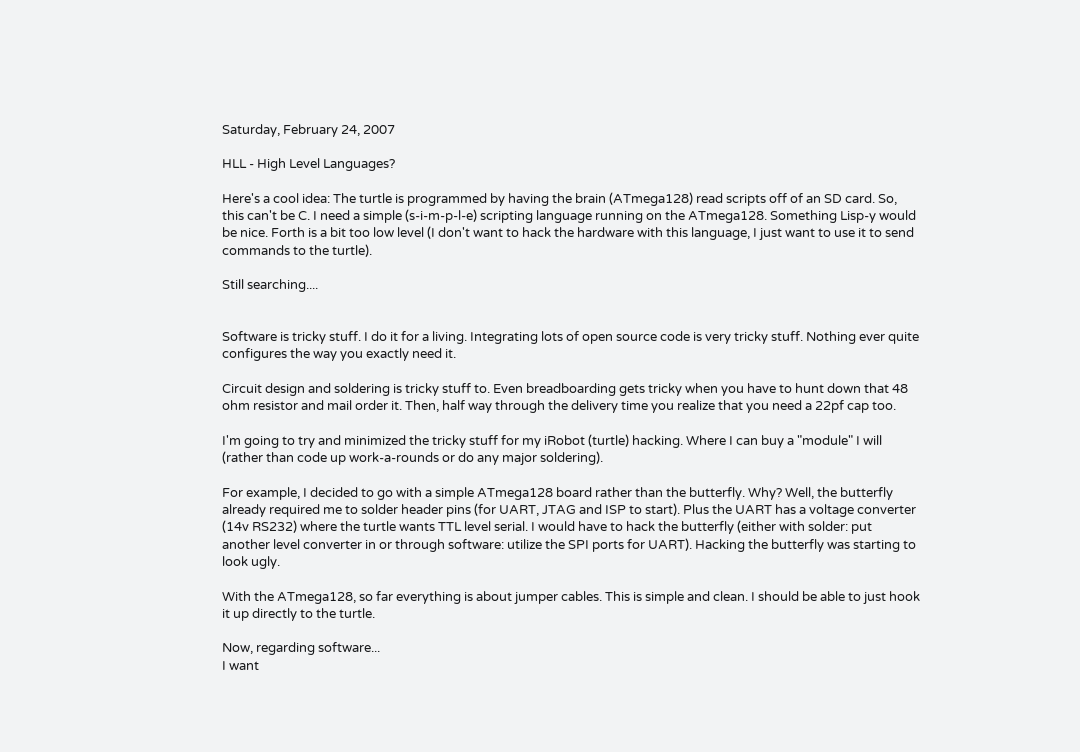Saturday, February 24, 2007

HLL - High Level Languages?

Here's a cool idea: The turtle is programmed by having the brain (ATmega128) read scripts off of an SD card. So, this can't be C. I need a simple (s-i-m-p-l-e) scripting language running on the ATmega128. Something Lisp-y would be nice. Forth is a bit too low level (I don't want to hack the hardware with this language, I just want to use it to send commands to the turtle).

Still searching....


Software is tricky stuff. I do it for a living. Integrating lots of open source code is very tricky stuff. Nothing ever quite configures the way you exactly need it.

Circuit design and soldering is tricky stuff to. Even breadboarding gets tricky when you have to hunt down that 48 ohm resistor and mail order it. Then, half way through the delivery time you realize that you need a 22pf cap too.

I'm going to try and minimized the tricky stuff for my iRobot (turtle) hacking. Where I can buy a "module" I will (rather than code up work-a-rounds or do any major soldering).

For example, I decided to go with a simple ATmega128 board rather than the butterfly. Why? Well, the butterfly already required me to solder header pins (for UART, JTAG and ISP to start). Plus the UART has a voltage converter (14v RS232) where the turtle wants TTL level serial. I would have to hack the butterfly (either with solder: put another level converter in or through software: utilize the SPI ports for UART). Hacking the butterfly was starting to look ugly.

With the ATmega128, so far everything is about jumper cables. This is simple and clean. I should be able to just hook it up directly to the turtle.

Now, regarding software...
I want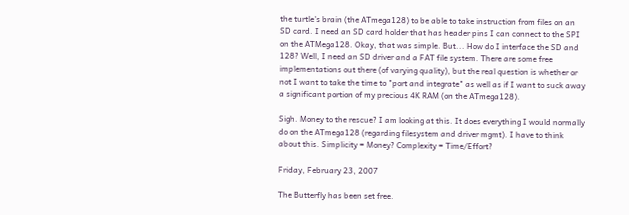the turtle's brain (the ATmega128) to be able to take instruction from files on an SD card. I need an SD card holder that has header pins I can connect to the SPI on the ATMega128. Okay, that was simple. But... How do I interface the SD and 128? Well, I need an SD driver and a FAT file system. There are some free implementations out there (of varying quality), but the real question is whether or not I want to take the time to "port and integrate" as well as if I want to suck away a significant portion of my precious 4K RAM (on the ATmega128).

Sigh. Money to the rescue? I am looking at this. It does everything I would normally do on the ATmega128 (regarding filesystem and driver mgmt). I have to think about this. Simplicity = Money? Complexity = Time/Effort?

Friday, February 23, 2007

The Butterfly has been set free.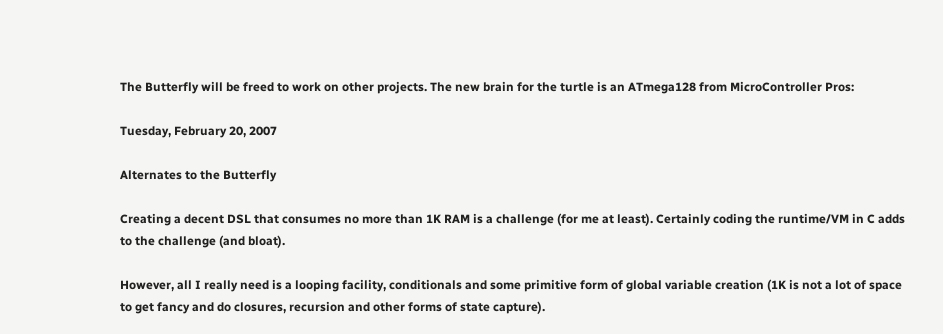The Butterfly will be freed to work on other projects. The new brain for the turtle is an ATmega128 from MicroController Pros:

Tuesday, February 20, 2007

Alternates to the Butterfly

Creating a decent DSL that consumes no more than 1K RAM is a challenge (for me at least). Certainly coding the runtime/VM in C adds to the challenge (and bloat).

However, all I really need is a looping facility, conditionals and some primitive form of global variable creation (1K is not a lot of space to get fancy and do closures, recursion and other forms of state capture).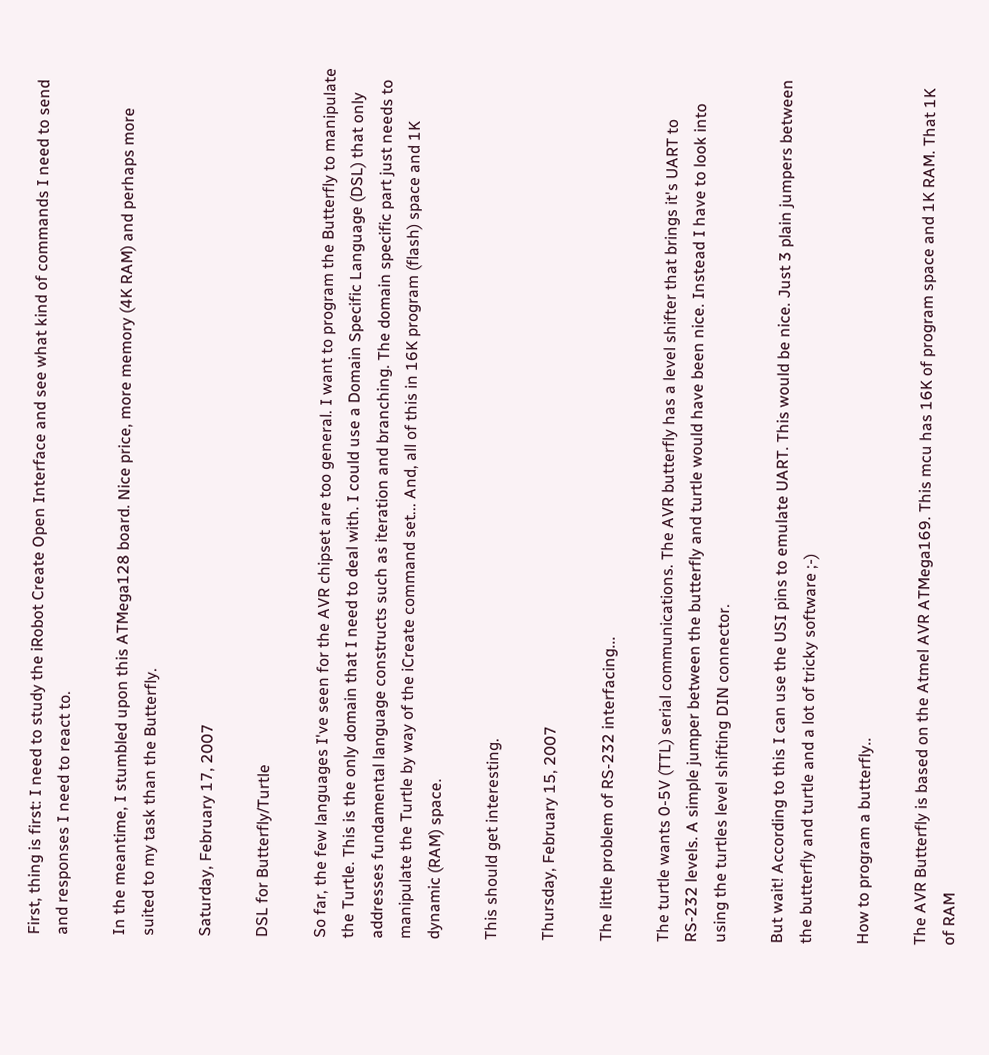First, thing is first: I need to study the iRobot Create Open Interface and see what kind of commands I need to send and responses I need to react to.

In the meantime, I stumbled upon this ATMega128 board. Nice price, more memory (4K RAM) and perhaps more suited to my task than the Butterfly.

Saturday, February 17, 2007

DSL for Butterfly/Turtle

So far, the few languages I've seen for the AVR chipset are too general. I want to program the Butterfly to manipulate the Turtle. This is the only domain that I need to deal with. I could use a Domain Specific Language (DSL) that only addresses fundamental language constructs such as iteration and branching. The domain specific part just needs to manipulate the Turtle by way of the iCreate command set... And, all of this in 16K program (flash) space and 1K dynamic (RAM) space.

This should get interesting.

Thursday, February 15, 2007

The little problem of RS-232 interfacing...

The turtle wants 0-5V (TTL) serial communications. The AVR butterfly has a level shifter that brings it's UART to RS-232 levels. A simple jumper between the butterfly and turtle would have been nice. Instead I have to look into using the turtles level shifting DIN connector.

But wait! According to this I can use the USI pins to emulate UART. This would be nice. Just 3 plain jumpers between the butterfly and turtle and a lot of tricky software ;-)

How to program a butterfly..

The AVR Butterfly is based on the Atmel AVR ATMega169. This mcu has 16K of program space and 1K RAM. That 1K of RAM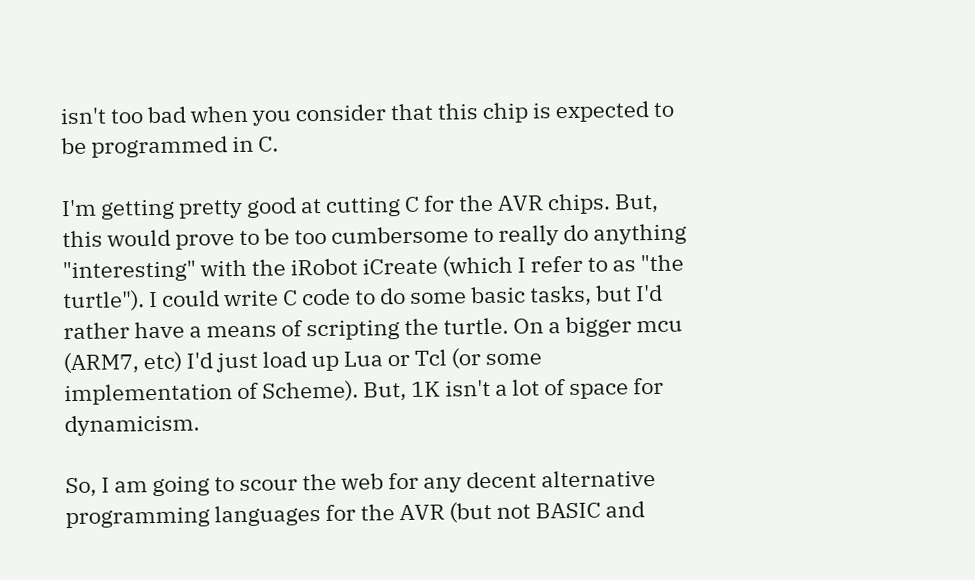isn't too bad when you consider that this chip is expected to be programmed in C.

I'm getting pretty good at cutting C for the AVR chips. But, this would prove to be too cumbersome to really do anything "interesting" with the iRobot iCreate (which I refer to as "the turtle"). I could write C code to do some basic tasks, but I'd rather have a means of scripting the turtle. On a bigger mcu (ARM7, etc) I'd just load up Lua or Tcl (or some implementation of Scheme). But, 1K isn't a lot of space for dynamicism.

So, I am going to scour the web for any decent alternative programming languages for the AVR (but not BASIC and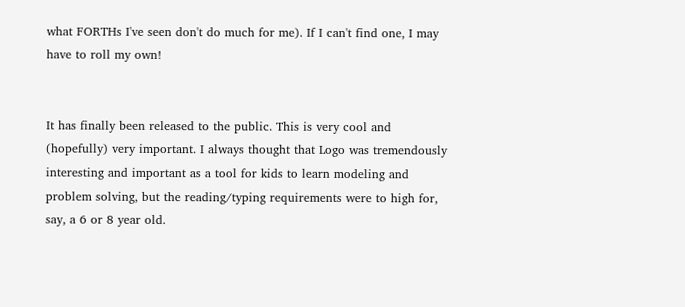what FORTHs I've seen don't do much for me). If I can't find one, I may have to roll my own!


It has finally been released to the public. This is very cool and (hopefully) very important. I always thought that Logo was tremendously interesting and important as a tool for kids to learn modeling and problem solving, but the reading/typing requirements were to high for, say, a 6 or 8 year old.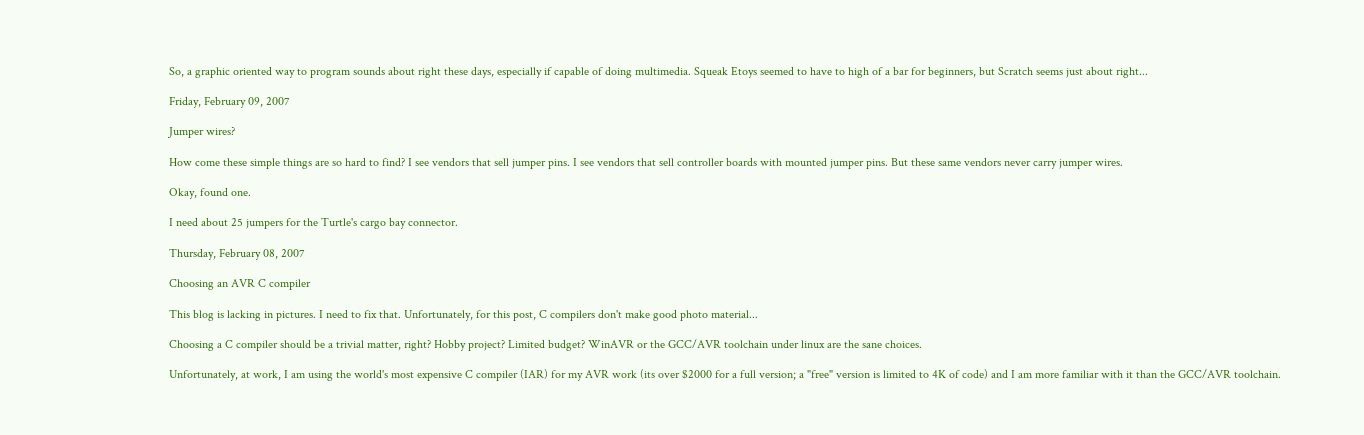So, a graphic oriented way to program sounds about right these days, especially if capable of doing multimedia. Squeak Etoys seemed to have to high of a bar for beginners, but Scratch seems just about right...

Friday, February 09, 2007

Jumper wires?

How come these simple things are so hard to find? I see vendors that sell jumper pins. I see vendors that sell controller boards with mounted jumper pins. But these same vendors never carry jumper wires.

Okay, found one.

I need about 25 jumpers for the Turtle's cargo bay connector.

Thursday, February 08, 2007

Choosing an AVR C compiler

This blog is lacking in pictures. I need to fix that. Unfortunately, for this post, C compilers don't make good photo material...

Choosing a C compiler should be a trivial matter, right? Hobby project? Limited budget? WinAVR or the GCC/AVR toolchain under linux are the sane choices.

Unfortunately, at work, I am using the world's most expensive C compiler (IAR) for my AVR work (its over $2000 for a full version; a "free" version is limited to 4K of code) and I am more familiar with it than the GCC/AVR toolchain.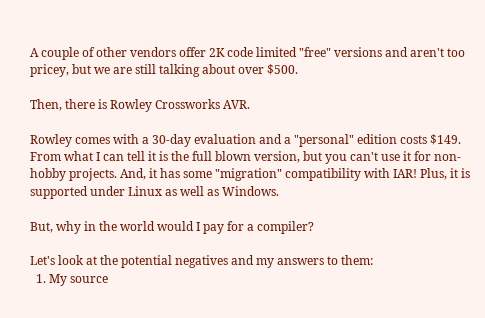A couple of other vendors offer 2K code limited "free" versions and aren't too pricey, but we are still talking about over $500.

Then, there is Rowley Crossworks AVR.

Rowley comes with a 30-day evaluation and a "personal" edition costs $149. From what I can tell it is the full blown version, but you can't use it for non-hobby projects. And, it has some "migration" compatibility with IAR! Plus, it is supported under Linux as well as Windows.

But, why in the world would I pay for a compiler?

Let's look at the potential negatives and my answers to them:
  1. My source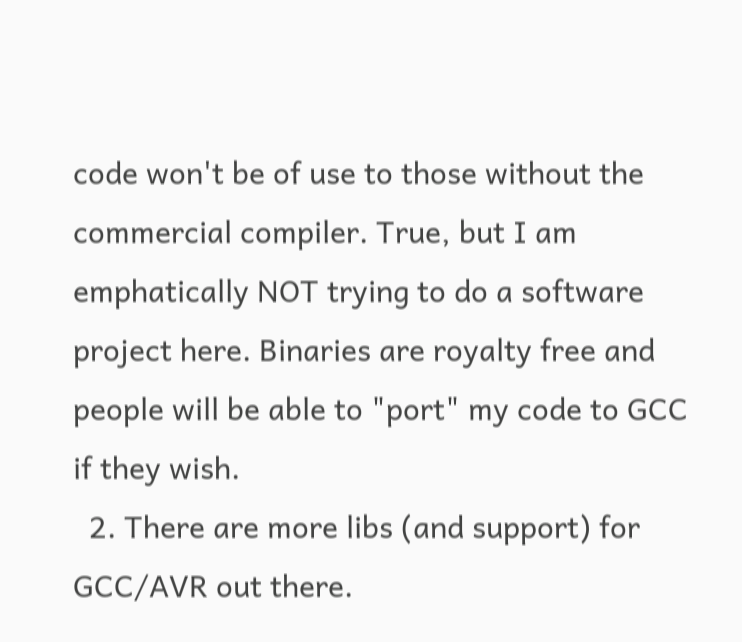code won't be of use to those without the commercial compiler. True, but I am emphatically NOT trying to do a software project here. Binaries are royalty free and people will be able to "port" my code to GCC if they wish.
  2. There are more libs (and support) for GCC/AVR out there.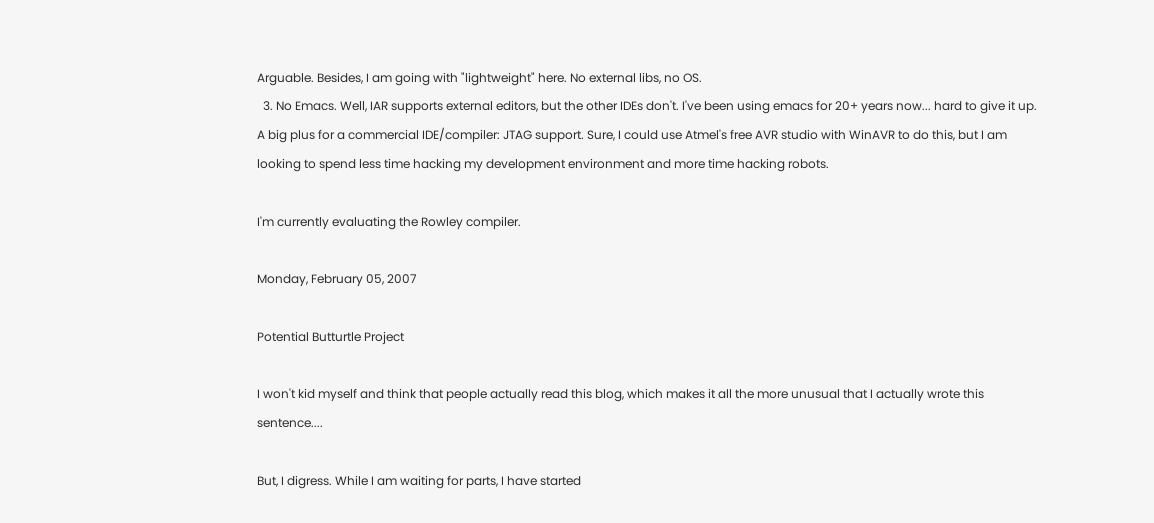Arguable. Besides, I am going with "lightweight" here. No external libs, no OS.
  3. No Emacs. Well, IAR supports external editors, but the other IDEs don't. I've been using emacs for 20+ years now... hard to give it up.
A big plus for a commercial IDE/compiler: JTAG support. Sure, I could use Atmel's free AVR studio with WinAVR to do this, but I am looking to spend less time hacking my development environment and more time hacking robots.

I'm currently evaluating the Rowley compiler.

Monday, February 05, 2007

Potential Butturtle Project

I won't kid myself and think that people actually read this blog, which makes it all the more unusual that I actually wrote this sentence....

But, I digress. While I am waiting for parts, I have started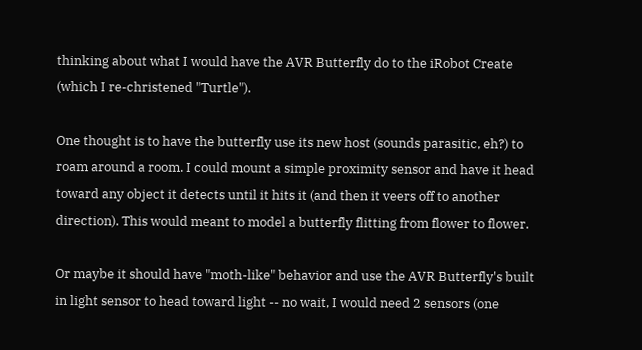thinking about what I would have the AVR Butterfly do to the iRobot Create (which I re-christened "Turtle").

One thought is to have the butterfly use its new host (sounds parasitic, eh?) to roam around a room. I could mount a simple proximity sensor and have it head toward any object it detects until it hits it (and then it veers off to another direction). This would meant to model a butterfly flitting from flower to flower.

Or maybe it should have "moth-like" behavior and use the AVR Butterfly's built in light sensor to head toward light -- no wait, I would need 2 sensors (one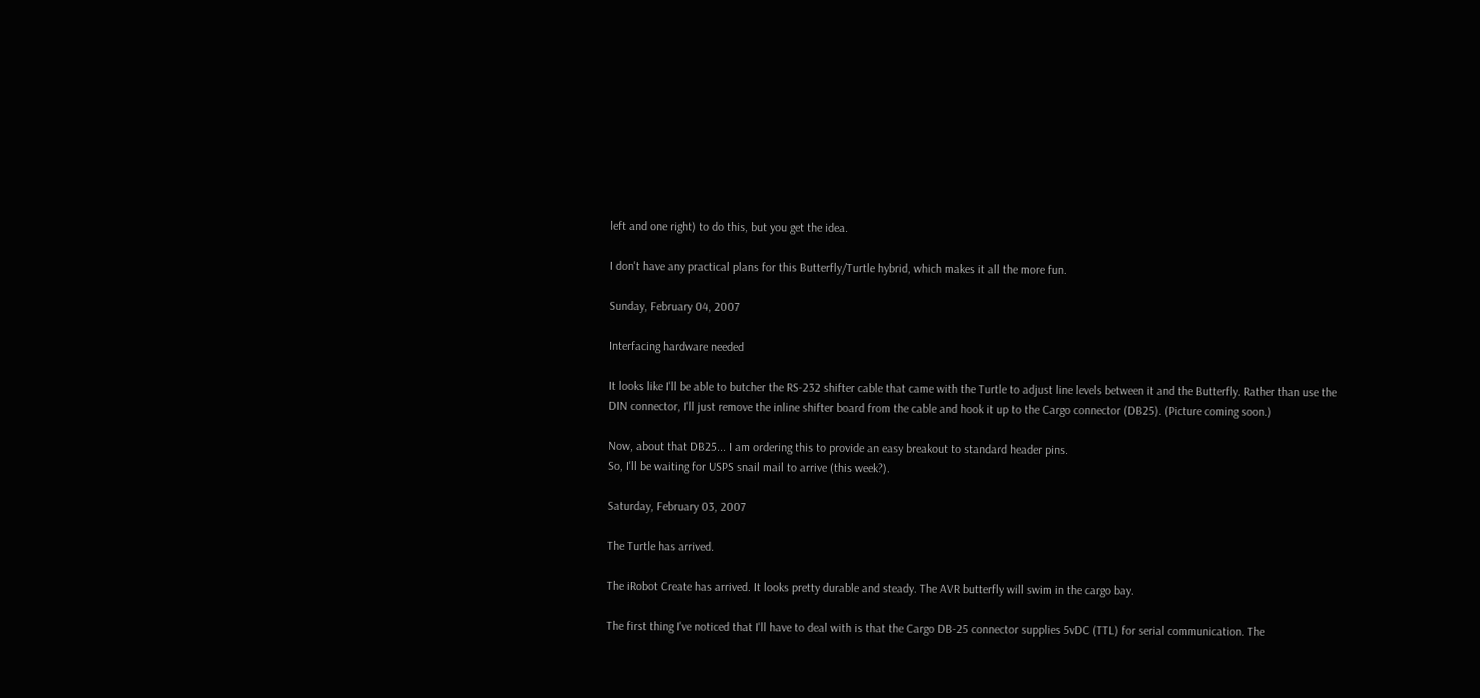left and one right) to do this, but you get the idea.

I don't have any practical plans for this Butterfly/Turtle hybrid, which makes it all the more fun.

Sunday, February 04, 2007

Interfacing hardware needed

It looks like I'll be able to butcher the RS-232 shifter cable that came with the Turtle to adjust line levels between it and the Butterfly. Rather than use the DIN connector, I'll just remove the inline shifter board from the cable and hook it up to the Cargo connector (DB25). (Picture coming soon.)

Now, about that DB25... I am ordering this to provide an easy breakout to standard header pins.
So, I'll be waiting for USPS snail mail to arrive (this week?).

Saturday, February 03, 2007

The Turtle has arrived.

The iRobot Create has arrived. It looks pretty durable and steady. The AVR butterfly will swim in the cargo bay.

The first thing I've noticed that I'll have to deal with is that the Cargo DB-25 connector supplies 5vDC (TTL) for serial communication. The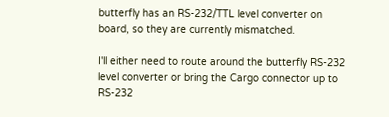butterfly has an RS-232/TTL level converter on board, so they are currently mismatched.

I'll either need to route around the butterfly RS-232 level converter or bring the Cargo connector up to RS-232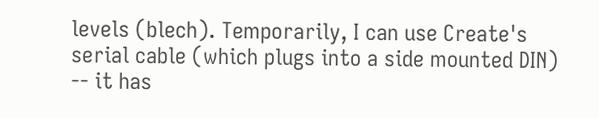levels (blech). Temporarily, I can use Create's serial cable (which plugs into a side mounted DIN) -- it has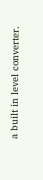a built in level converter.